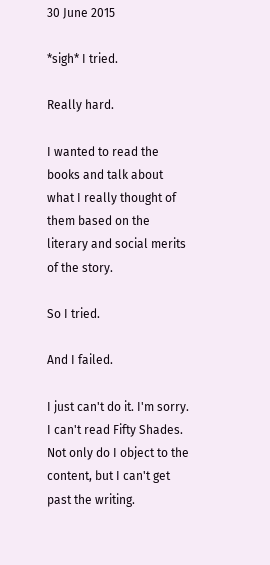30 June 2015

*sigh* I tried.

Really hard.

I wanted to read the books and talk about what I really thought of them based on the literary and social merits of the story.

So I tried.

And I failed.

I just can't do it. I'm sorry. I can't read Fifty Shades. Not only do I object to the content, but I can't get past the writing.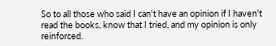So to all those who said I can't have an opinion if I haven't read the books, know that I tried, and my opinion is only reinforced.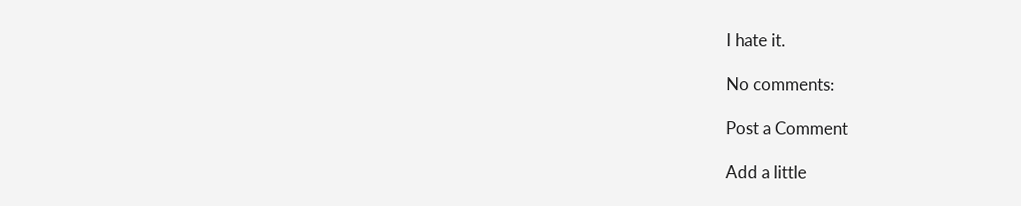I hate it.

No comments:

Post a Comment

Add a little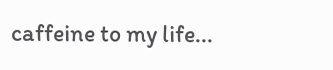caffeine to my life...